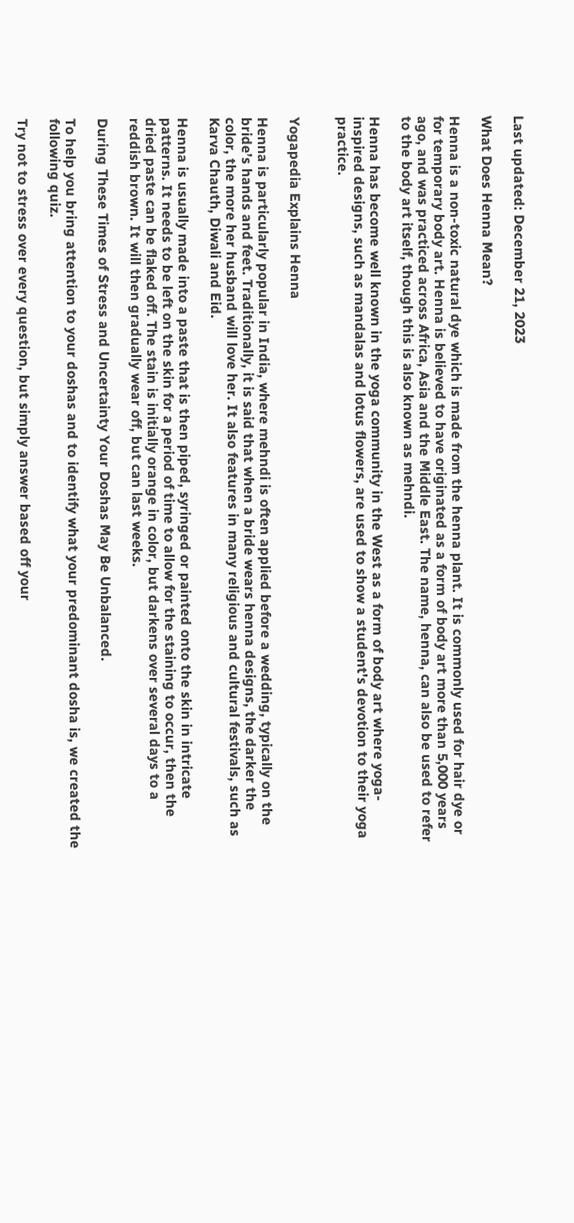Last updated: December 21, 2023

What Does Henna Mean?

Henna is a non-toxic natural dye which is made from the henna plant. It is commonly used for hair dye or for temporary body art. Henna is believed to have originated as a form of body art more than 5,000 years ago, and was practiced across Africa, Asia and the Middle East. The name, henna, can also be used to refer to the body art itself, though this is also known as mehndi.

Henna has become well known in the yoga community in the West as a form of body art where yoga-inspired designs, such as mandalas and lotus flowers, are used to show a student's devotion to their yoga practice.


Yogapedia Explains Henna

Henna is particularly popular in India, where mehndi is often applied before a wedding, typically on the bride’s hands and feet. Traditionally, it is said that when a bride wears henna designs, the darker the color, the more her husband will love her. It also features in many religious and cultural festivals, such as Karva Chauth, Diwali and Eid.

Henna is usually made into a paste that is then piped, syringed or painted onto the skin in intricate patterns. It needs to be left on the skin for a period of time to allow for the staining to occur, then the dried paste can be flaked off. The stain is initially orange in color, but darkens over several days to a reddish brown. It will then gradually wear off, but can last weeks.

During These Times of Stress and Uncertainty Your Doshas May Be Unbalanced.

To help you bring attention to your doshas and to identify what your predominant dosha is, we created the following quiz.

Try not to stress over every question, but simply answer based off your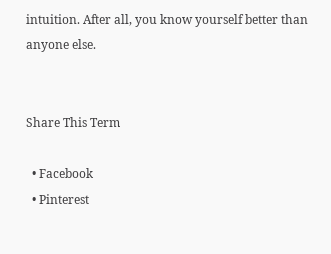intuition. After all, you know yourself better than anyone else.


Share This Term

  • Facebook
  • Pinterest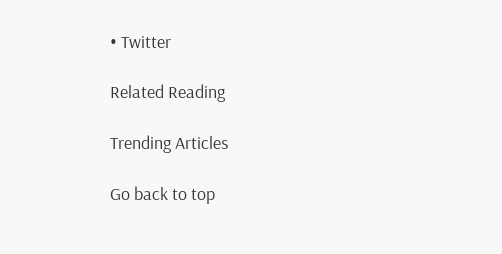• Twitter

Related Reading

Trending Articles

Go back to top